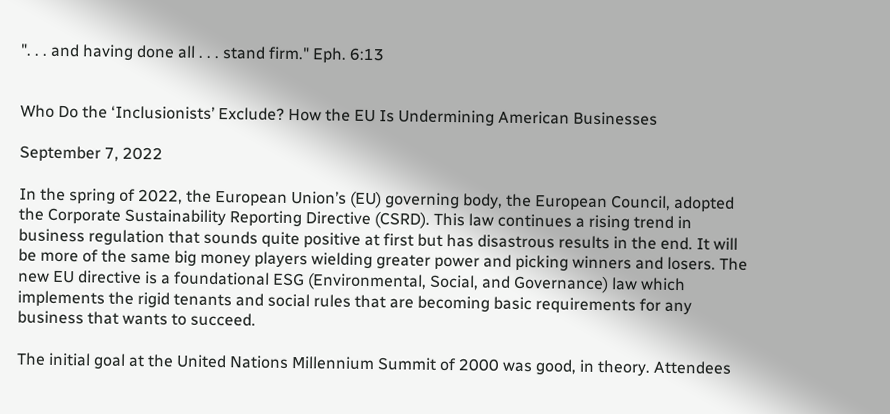". . . and having done all . . . stand firm." Eph. 6:13


Who Do the ‘Inclusionists’ Exclude? How the EU Is Undermining American Businesses

September 7, 2022

In the spring of 2022, the European Union’s (EU) governing body, the European Council, adopted the Corporate Sustainability Reporting Directive (CSRD). This law continues a rising trend in business regulation that sounds quite positive at first but has disastrous results in the end. It will be more of the same big money players wielding greater power and picking winners and losers. The new EU directive is a foundational ESG (Environmental, Social, and Governance) law which implements the rigid tenants and social rules that are becoming basic requirements for any business that wants to succeed.

The initial goal at the United Nations Millennium Summit of 2000 was good, in theory. Attendees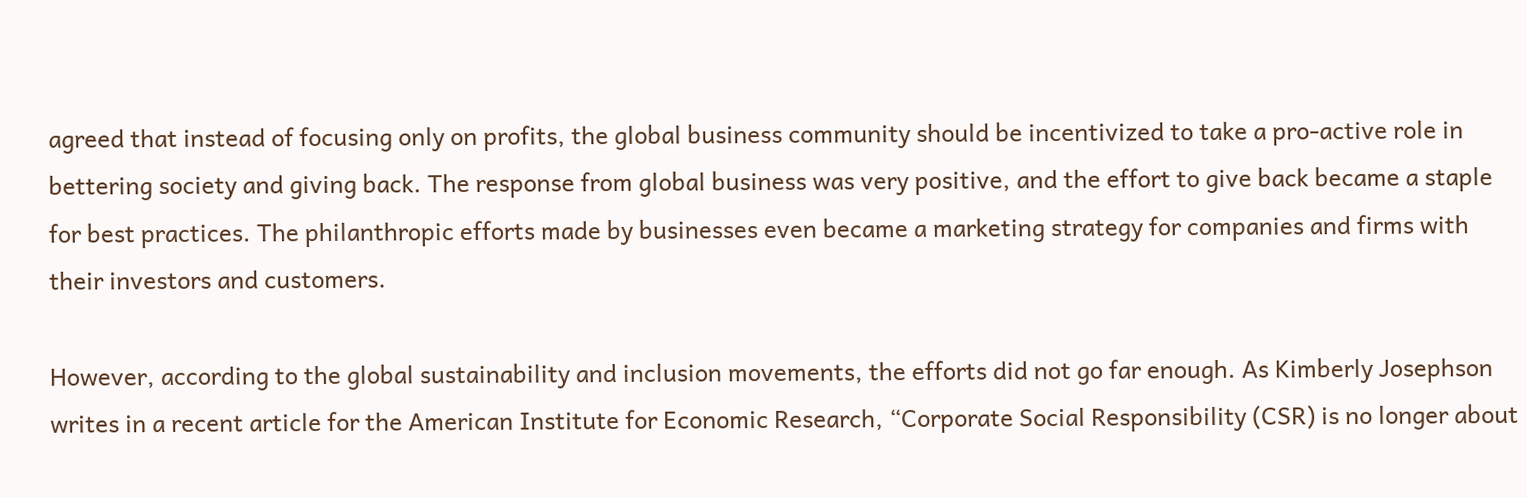agreed that instead of focusing only on profits, the global business community should be incentivized to take a pro-active role in bettering society and giving back. The response from global business was very positive, and the effort to give back became a staple for best practices. The philanthropic efforts made by businesses even became a marketing strategy for companies and firms with their investors and customers.

However, according to the global sustainability and inclusion movements, the efforts did not go far enough. As Kimberly Josephson writes in a recent article for the American Institute for Economic Research, “Corporate Social Responsibility (CSR) is no longer about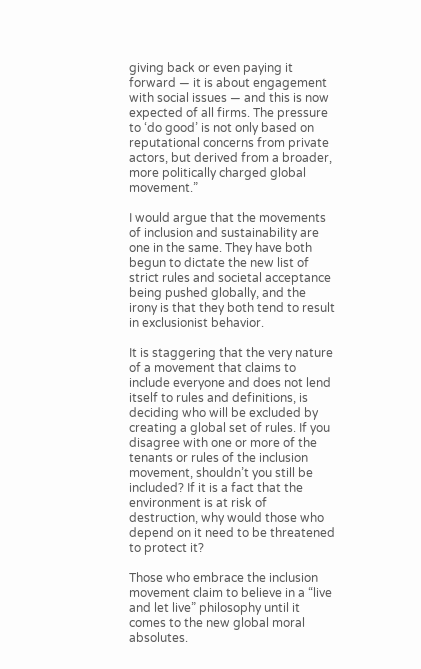giving back or even paying it forward — it is about engagement with social issues — and this is now expected of all firms. The pressure to ‘do good’ is not only based on reputational concerns from private actors, but derived from a broader, more politically charged global movement.”

I would argue that the movements of inclusion and sustainability are one in the same. They have both begun to dictate the new list of strict rules and societal acceptance being pushed globally, and the irony is that they both tend to result in exclusionist behavior.

It is staggering that the very nature of a movement that claims to include everyone and does not lend itself to rules and definitions, is deciding who will be excluded by creating a global set of rules. If you disagree with one or more of the tenants or rules of the inclusion movement, shouldn’t you still be included? If it is a fact that the environment is at risk of destruction, why would those who depend on it need to be threatened to protect it?

Those who embrace the inclusion movement claim to believe in a “live and let live” philosophy until it comes to the new global moral absolutes.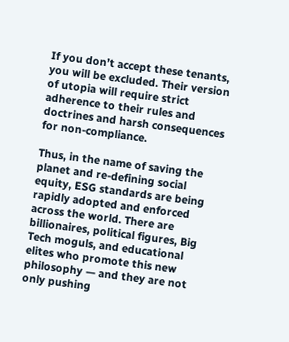If you don’t accept these tenants, you will be excluded. Their version of utopia will require strict adherence to their rules and doctrines and harsh consequences for non-compliance.

Thus, in the name of saving the planet and re-defining social equity, ESG standards are being rapidly adopted and enforced across the world. There are billionaires, political figures, Big Tech moguls, and educational elites who promote this new philosophy — and they are not only pushing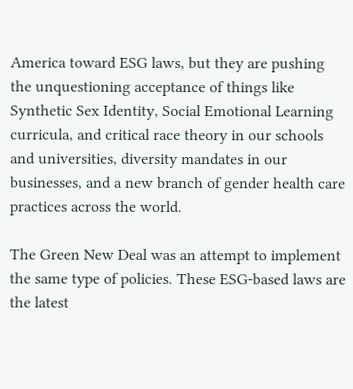America toward ESG laws, but they are pushing the unquestioning acceptance of things like Synthetic Sex Identity, Social Emotional Learning curricula, and critical race theory in our schools and universities, diversity mandates in our businesses, and a new branch of gender health care practices across the world.

The Green New Deal was an attempt to implement the same type of policies. These ESG-based laws are the latest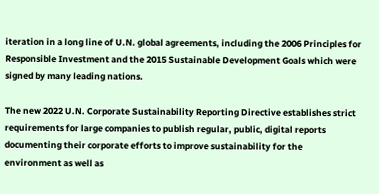iteration in a long line of U.N. global agreements, including the 2006 Principles for Responsible Investment and the 2015 Sustainable Development Goals which were signed by many leading nations.

The new 2022 U.N. Corporate Sustainability Reporting Directive establishes strict requirements for large companies to publish regular, public, digital reports documenting their corporate efforts to improve sustainability for the environment as well as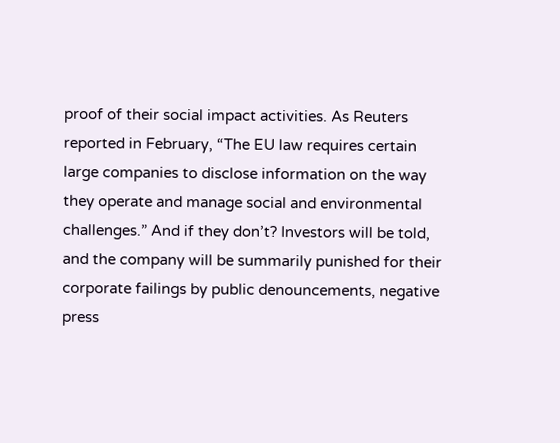proof of their social impact activities. As Reuters reported in February, “The EU law requires certain large companies to disclose information on the way they operate and manage social and environmental challenges.” And if they don’t? Investors will be told, and the company will be summarily punished for their corporate failings by public denouncements, negative press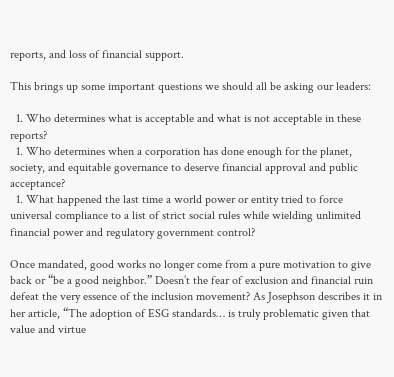reports, and loss of financial support.

This brings up some important questions we should all be asking our leaders:

  1. Who determines what is acceptable and what is not acceptable in these reports?
  1. Who determines when a corporation has done enough for the planet, society, and equitable governance to deserve financial approval and public acceptance?
  1. What happened the last time a world power or entity tried to force universal compliance to a list of strict social rules while wielding unlimited financial power and regulatory government control?

Once mandated, good works no longer come from a pure motivation to give back or “be a good neighbor.” Doesn’t the fear of exclusion and financial ruin defeat the very essence of the inclusion movement? As Josephson describes it in her article, “The adoption of ESG standards… is truly problematic given that value and virtue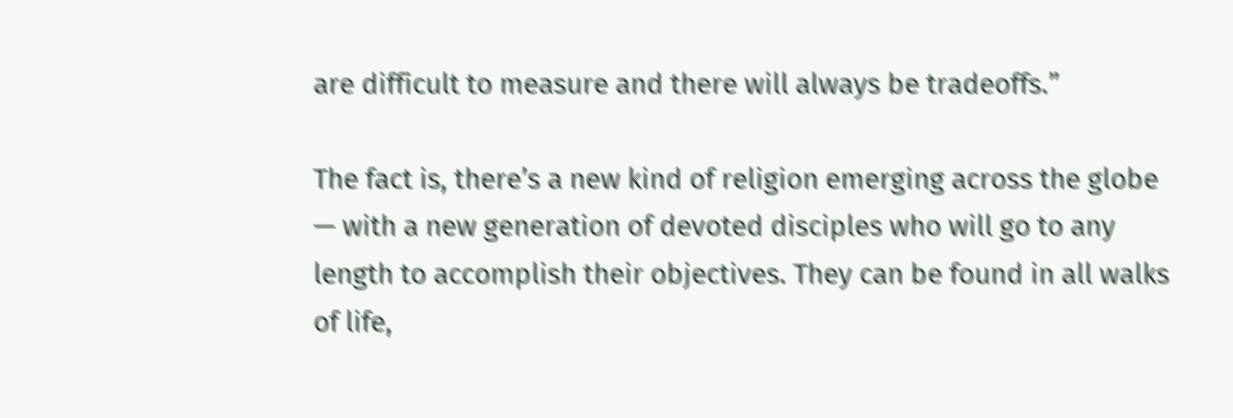are difficult to measure and there will always be tradeoffs.”

The fact is, there’s a new kind of religion emerging across the globe — with a new generation of devoted disciples who will go to any length to accomplish their objectives. They can be found in all walks of life,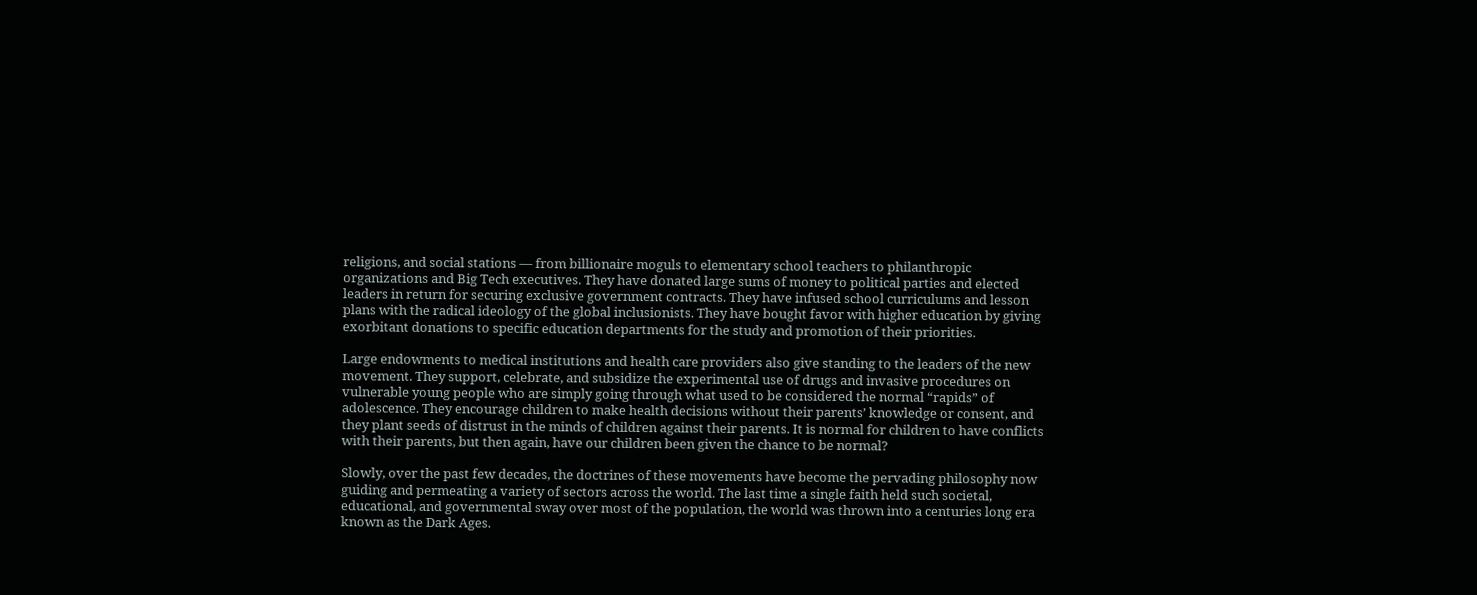religions, and social stations — from billionaire moguls to elementary school teachers to philanthropic organizations and Big Tech executives. They have donated large sums of money to political parties and elected leaders in return for securing exclusive government contracts. They have infused school curriculums and lesson plans with the radical ideology of the global inclusionists. They have bought favor with higher education by giving exorbitant donations to specific education departments for the study and promotion of their priorities.

Large endowments to medical institutions and health care providers also give standing to the leaders of the new movement. They support, celebrate, and subsidize the experimental use of drugs and invasive procedures on vulnerable young people who are simply going through what used to be considered the normal “rapids” of adolescence. They encourage children to make health decisions without their parents’ knowledge or consent, and they plant seeds of distrust in the minds of children against their parents. It is normal for children to have conflicts with their parents, but then again, have our children been given the chance to be normal?

Slowly, over the past few decades, the doctrines of these movements have become the pervading philosophy now guiding and permeating a variety of sectors across the world. The last time a single faith held such societal, educational, and governmental sway over most of the population, the world was thrown into a centuries long era known as the Dark Ages.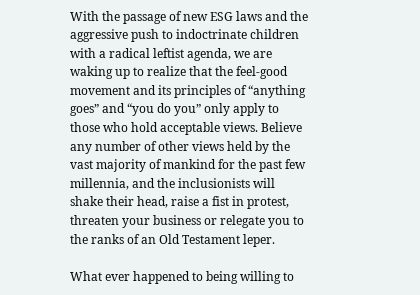With the passage of new ESG laws and the aggressive push to indoctrinate children with a radical leftist agenda, we are waking up to realize that the feel-good movement and its principles of “anything goes” and “you do you” only apply to those who hold acceptable views. Believe any number of other views held by the vast majority of mankind for the past few millennia, and the inclusionists will shake their head, raise a fist in protest, threaten your business or relegate you to the ranks of an Old Testament leper.

What ever happened to being willing to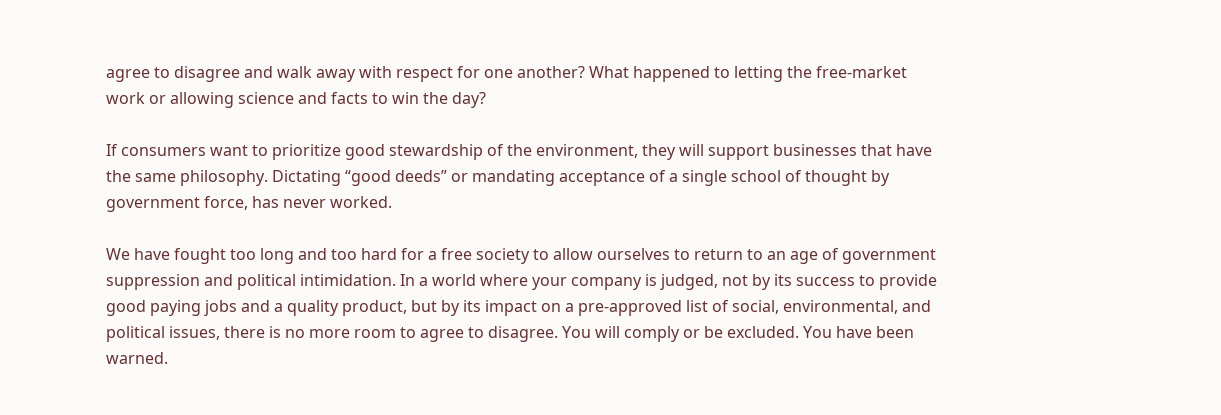agree to disagree and walk away with respect for one another? What happened to letting the free-market work or allowing science and facts to win the day?

If consumers want to prioritize good stewardship of the environment, they will support businesses that have the same philosophy. Dictating “good deeds” or mandating acceptance of a single school of thought by government force, has never worked.

We have fought too long and too hard for a free society to allow ourselves to return to an age of government suppression and political intimidation. In a world where your company is judged, not by its success to provide good paying jobs and a quality product, but by its impact on a pre-approved list of social, environmental, and political issues, there is no more room to agree to disagree. You will comply or be excluded. You have been warned.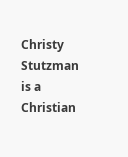Christy Stutzman is a Christian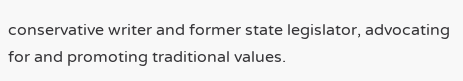conservative writer and former state legislator, advocating for and promoting traditional values.